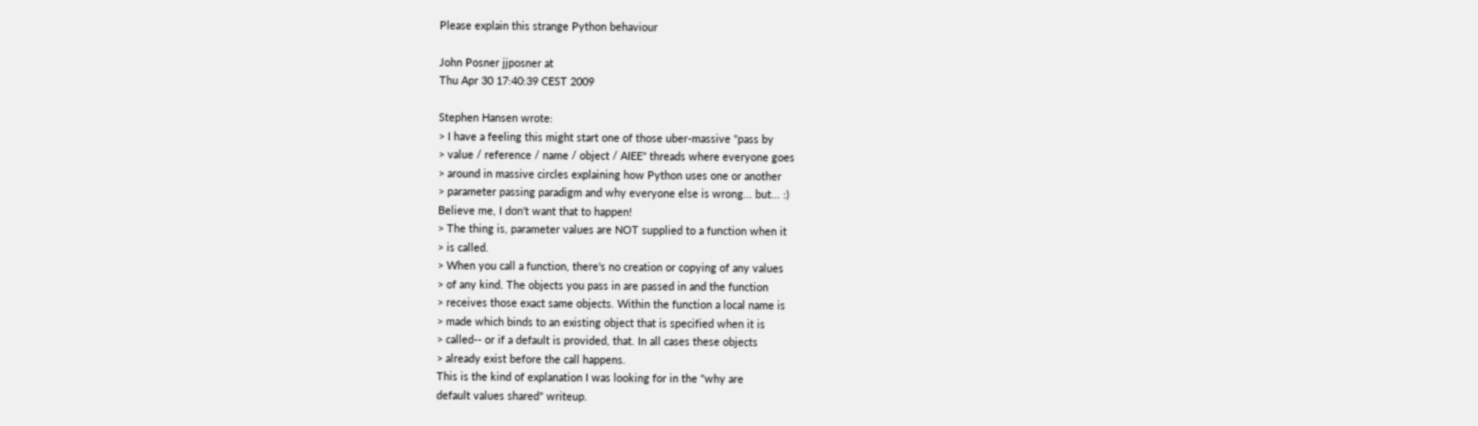Please explain this strange Python behaviour

John Posner jjposner at
Thu Apr 30 17:40:39 CEST 2009

Stephen Hansen wrote:
> I have a feeling this might start one of those uber-massive "pass by
> value / reference / name / object / AIEE" threads where everyone goes
> around in massive circles explaining how Python uses one or another
> parameter passing paradigm and why everyone else is wrong... but... :)
Believe me, I don't want that to happen!
> The thing is, parameter values are NOT supplied to a function when it
> is called.
> When you call a function, there's no creation or copying of any values
> of any kind. The objects you pass in are passed in and the function
> receives those exact same objects. Within the function a local name is
> made which binds to an existing object that is specified when it is
> called-- or if a default is provided, that. In all cases these objects
> already exist before the call happens.
This is the kind of explanation I was looking for in the "why are
default values shared" writeup.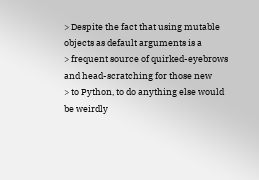> Despite the fact that using mutable objects as default arguments is a
> frequent source of quirked-eyebrows and head-scratching for those new
> to Python, to do anything else would be weirdly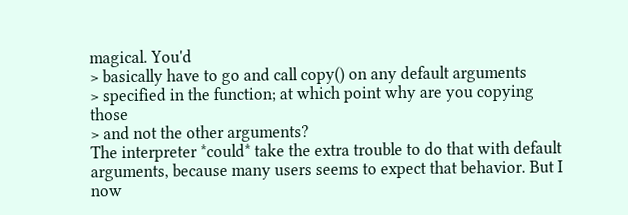magical. You'd
> basically have to go and call copy() on any default arguments
> specified in the function; at which point why are you copying those
> and not the other arguments?
The interpreter *could* take the extra trouble to do that with default
arguments, because many users seems to expect that behavior. But I now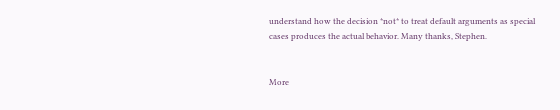understand how the decision *not* to treat default arguments as special
cases produces the actual behavior. Many thanks, Stephen.


More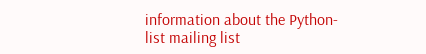information about the Python-list mailing list